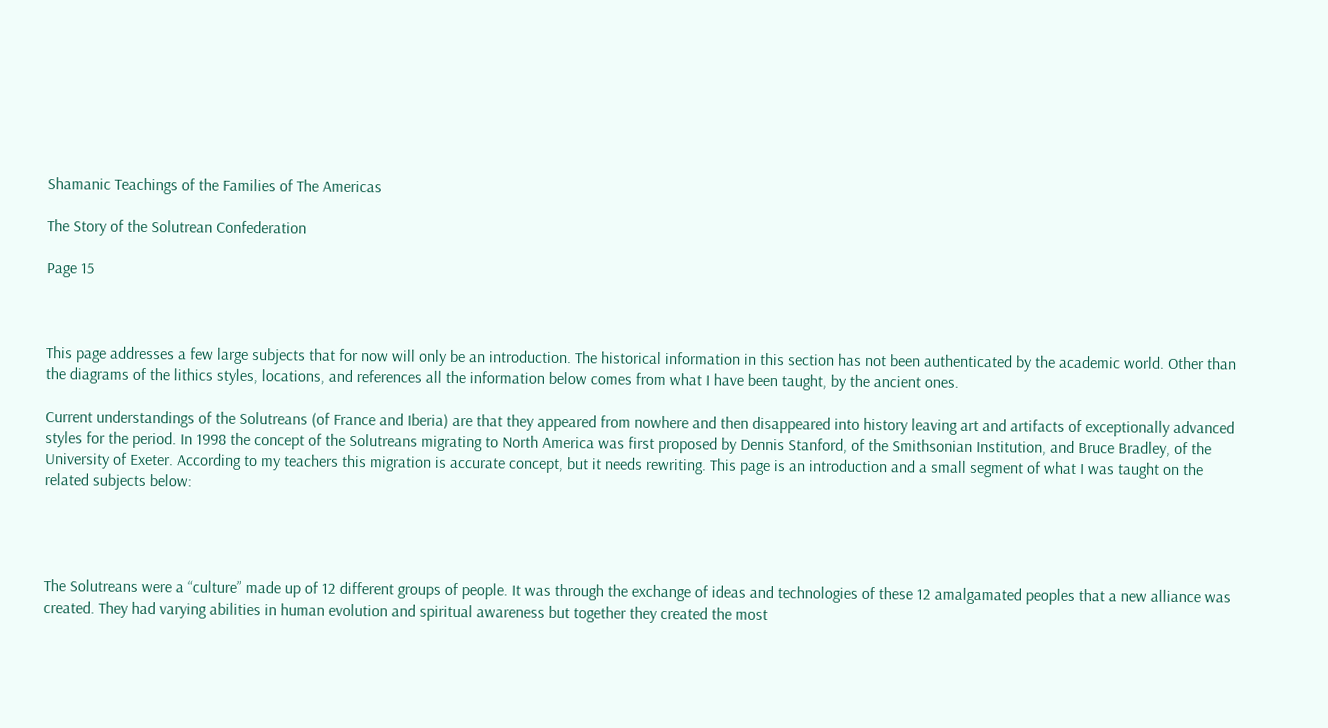Shamanic Teachings of the Families of The Americas

The Story of the Solutrean Confederation

Page 15



This page addresses a few large subjects that for now will only be an introduction. The historical information in this section has not been authenticated by the academic world. Other than the diagrams of the lithics styles, locations, and references all the information below comes from what I have been taught, by the ancient ones.

Current understandings of the Solutreans (of France and Iberia) are that they appeared from nowhere and then disappeared into history leaving art and artifacts of exceptionally advanced styles for the period. In 1998 the concept of the Solutreans migrating to North America was first proposed by Dennis Stanford, of the Smithsonian Institution, and Bruce Bradley, of the University of Exeter. According to my teachers this migration is accurate concept, but it needs rewriting. This page is an introduction and a small segment of what I was taught on the related subjects below:




The Solutreans were a “culture” made up of 12 different groups of people. It was through the exchange of ideas and technologies of these 12 amalgamated peoples that a new alliance was created. They had varying abilities in human evolution and spiritual awareness but together they created the most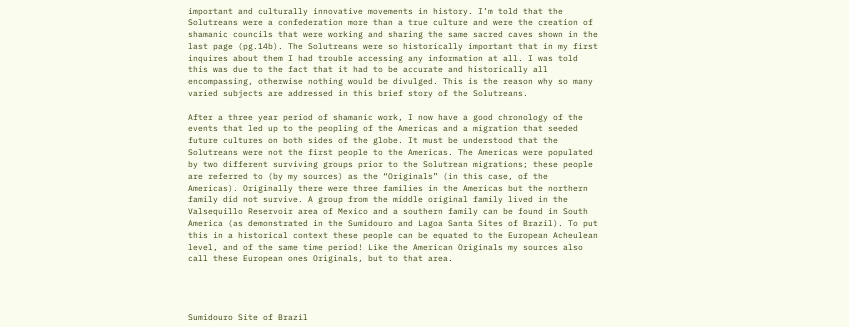important and culturally innovative movements in history. I’m told that the Solutreans were a confederation more than a true culture and were the creation of shamanic councils that were working and sharing the same sacred caves shown in the last page (pg.14b). The Solutreans were so historically important that in my first inquires about them I had trouble accessing any information at all. I was told this was due to the fact that it had to be accurate and historically all encompassing, otherwise nothing would be divulged. This is the reason why so many varied subjects are addressed in this brief story of the Solutreans.

After a three year period of shamanic work, I now have a good chronology of the events that led up to the peopling of the Americas and a migration that seeded future cultures on both sides of the globe. It must be understood that the Solutreans were not the first people to the Americas. The Americas were populated by two different surviving groups prior to the Solutrean migrations; these people are referred to (by my sources) as the “Originals” (in this case, of the Americas). Originally there were three families in the Americas but the northern family did not survive. A group from the middle original family lived in the Valsequillo Reservoir area of Mexico and a southern family can be found in South America (as demonstrated in the Sumidouro and Lagoa Santa Sites of Brazil). To put this in a historical context these people can be equated to the European Acheulean level, and of the same time period! Like the American Originals my sources also call these European ones Originals, but to that area.




Sumidouro Site of Brazil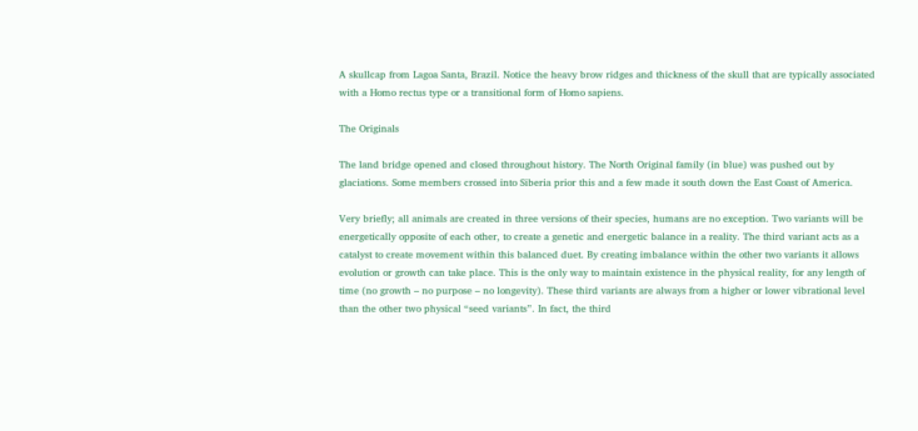A skullcap from Lagoa Santa, Brazil. Notice the heavy brow ridges and thickness of the skull that are typically associated with a Homo rectus type or a transitional form of Homo sapiens.

The Originals

The land bridge opened and closed throughout history. The North Original family (in blue) was pushed out by glaciations. Some members crossed into Siberia prior this and a few made it south down the East Coast of America.

Very briefly; all animals are created in three versions of their species, humans are no exception. Two variants will be energetically opposite of each other, to create a genetic and energetic balance in a reality. The third variant acts as a catalyst to create movement within this balanced duet. By creating imbalance within the other two variants it allows evolution or growth can take place. This is the only way to maintain existence in the physical reality, for any length of time (no growth – no purpose – no longevity). These third variants are always from a higher or lower vibrational level than the other two physical “seed variants”. In fact, the third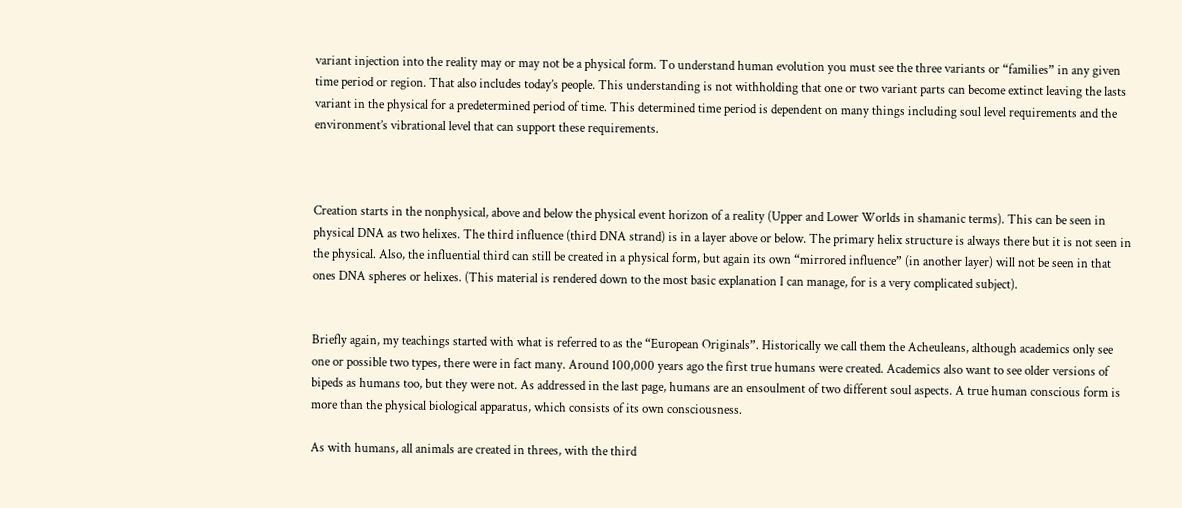variant injection into the reality may or may not be a physical form. To understand human evolution you must see the three variants or “families” in any given time period or region. That also includes today’s people. This understanding is not withholding that one or two variant parts can become extinct leaving the lasts variant in the physical for a predetermined period of time. This determined time period is dependent on many things including soul level requirements and the environment’s vibrational level that can support these requirements.



Creation starts in the nonphysical, above and below the physical event horizon of a reality (Upper and Lower Worlds in shamanic terms). This can be seen in physical DNA as two helixes. The third influence (third DNA strand) is in a layer above or below. The primary helix structure is always there but it is not seen in the physical. Also, the influential third can still be created in a physical form, but again its own “mirrored influence” (in another layer) will not be seen in that ones DNA spheres or helixes. (This material is rendered down to the most basic explanation I can manage, for is a very complicated subject).


Briefly again, my teachings started with what is referred to as the “European Originals”. Historically we call them the Acheuleans, although academics only see one or possible two types, there were in fact many. Around 100,000 years ago the first true humans were created. Academics also want to see older versions of bipeds as humans too, but they were not. As addressed in the last page, humans are an ensoulment of two different soul aspects. A true human conscious form is more than the physical biological apparatus, which consists of its own consciousness.

As with humans, all animals are created in threes, with the third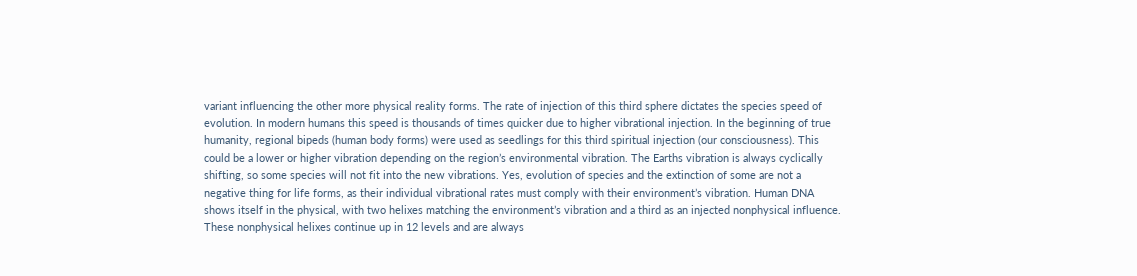variant influencing the other more physical reality forms. The rate of injection of this third sphere dictates the species speed of evolution. In modern humans this speed is thousands of times quicker due to higher vibrational injection. In the beginning of true humanity, regional bipeds (human body forms) were used as seedlings for this third spiritual injection (our consciousness). This could be a lower or higher vibration depending on the region’s environmental vibration. The Earths vibration is always cyclically shifting, so some species will not fit into the new vibrations. Yes, evolution of species and the extinction of some are not a negative thing for life forms, as their individual vibrational rates must comply with their environment’s vibration. Human DNA shows itself in the physical, with two helixes matching the environment’s vibration and a third as an injected nonphysical influence. These nonphysical helixes continue up in 12 levels and are always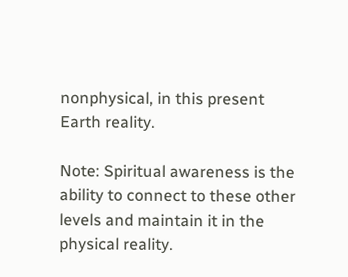nonphysical, in this present Earth reality.

Note: Spiritual awareness is the ability to connect to these other levels and maintain it in the physical reality.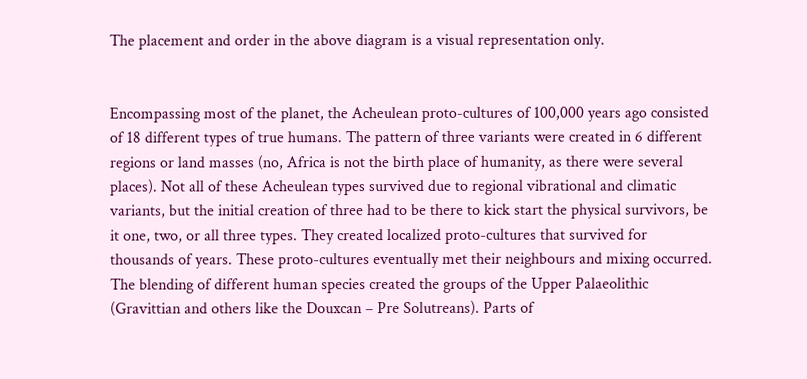The placement and order in the above diagram is a visual representation only.


Encompassing most of the planet, the Acheulean proto-cultures of 100,000 years ago consisted of 18 different types of true humans. The pattern of three variants were created in 6 different regions or land masses (no, Africa is not the birth place of humanity, as there were several places). Not all of these Acheulean types survived due to regional vibrational and climatic variants, but the initial creation of three had to be there to kick start the physical survivors, be it one, two, or all three types. They created localized proto-cultures that survived for thousands of years. These proto-cultures eventually met their neighbours and mixing occurred. The blending of different human species created the groups of the Upper Palaeolithic (Gravittian and others like the Douxcan – Pre Solutreans). Parts of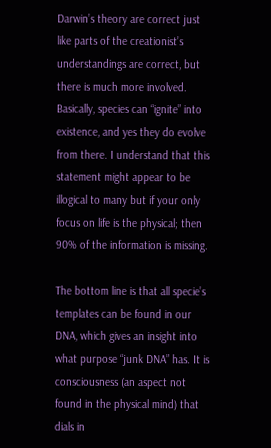Darwin’s theory are correct just like parts of the creationist’s understandings are correct, but there is much more involved. Basically, species can “ignite” into existence, and yes they do evolve from there. I understand that this statement might appear to be illogical to many but if your only focus on life is the physical; then 90% of the information is missing.

The bottom line is that all specie’s templates can be found in our DNA, which gives an insight into what purpose “junk DNA” has. It is consciousness (an aspect not found in the physical mind) that dials in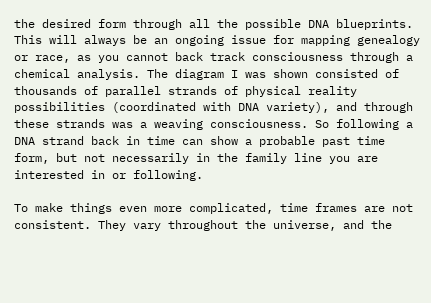the desired form through all the possible DNA blueprints. This will always be an ongoing issue for mapping genealogy or race, as you cannot back track consciousness through a chemical analysis. The diagram I was shown consisted of thousands of parallel strands of physical reality possibilities (coordinated with DNA variety), and through these strands was a weaving consciousness. So following a DNA strand back in time can show a probable past time form, but not necessarily in the family line you are interested in or following.

To make things even more complicated, time frames are not consistent. They vary throughout the universe, and the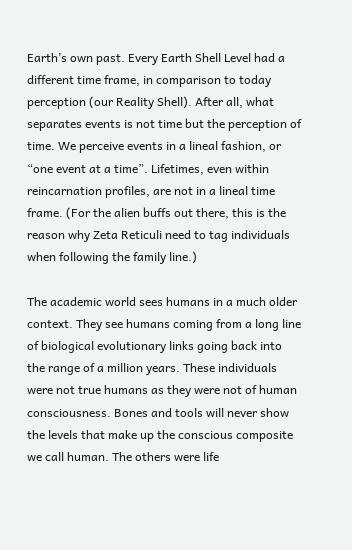Earth’s own past. Every Earth Shell Level had a different time frame, in comparison to today perception (our Reality Shell). After all, what separates events is not time but the perception of time. We perceive events in a lineal fashion, or “one event at a time”. Lifetimes, even within reincarnation profiles, are not in a lineal time frame. (For the alien buffs out there, this is the reason why Zeta Reticuli need to tag individuals when following the family line.)

The academic world sees humans in a much older context. They see humans coming from a long line of biological evolutionary links going back into the range of a million years. These individuals were not true humans as they were not of human consciousness. Bones and tools will never show the levels that make up the conscious composite we call human. The others were life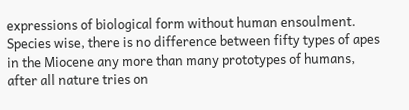expressions of biological form without human ensoulment. Species wise, there is no difference between fifty types of apes in the Miocene any more than many prototypes of humans, after all nature tries on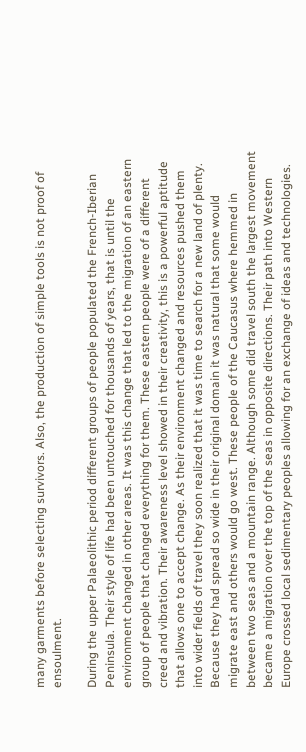many garments before selecting survivors. Also, the production of simple tools is not proof of ensoulment.

During the upper Palaeolithic period different groups of people populated the French-Iberian Peninsula. Their style of life had been untouched for thousands of years, that is until the environment changed in other areas. It was this change that led to the migration of an eastern group of people that changed everything for them. These eastern people were of a different creed and vibration. Their awareness level showed in their creativity, this is a powerful aptitude that allows one to accept change. As their environment changed and resources pushed them into wider fields of travel they soon realized that it was time to search for a new land of plenty. Because they had spread so wide in their original domain it was natural that some would migrate east and others would go west. These people of the Caucasus where hemmed in between two seas and a mountain range. Although some did travel south the largest movement became a migration over the top of the seas in opposite directions. Their path into Western Europe crossed local sedimentary peoples allowing for an exchange of ideas and technologies.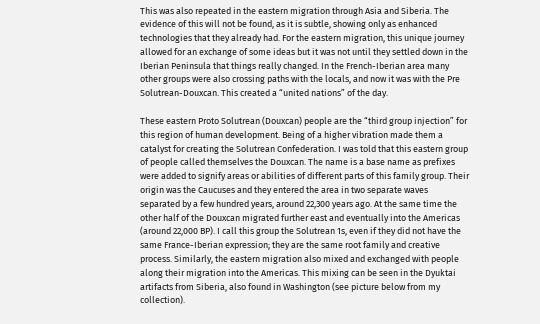This was also repeated in the eastern migration through Asia and Siberia. The evidence of this will not be found, as it is subtle, showing only as enhanced technologies that they already had. For the eastern migration, this unique journey allowed for an exchange of some ideas but it was not until they settled down in the Iberian Peninsula that things really changed. In the French-Iberian area many other groups were also crossing paths with the locals, and now it was with the Pre Solutrean-Douxcan. This created a “united nations” of the day.

These eastern Proto Solutrean (Douxcan) people are the “third group injection” for this region of human development. Being of a higher vibration made them a catalyst for creating the Solutrean Confederation. I was told that this eastern group of people called themselves the Douxcan. The name is a base name as prefixes were added to signify areas or abilities of different parts of this family group. Their origin was the Caucuses and they entered the area in two separate waves separated by a few hundred years, around 22,300 years ago. At the same time the other half of the Douxcan migrated further east and eventually into the Americas (around 22,000 BP). I call this group the Solutrean 1s, even if they did not have the same France-Iberian expression; they are the same root family and creative process. Similarly, the eastern migration also mixed and exchanged with people along their migration into the Americas. This mixing can be seen in the Dyuktai artifacts from Siberia, also found in Washington (see picture below from my collection).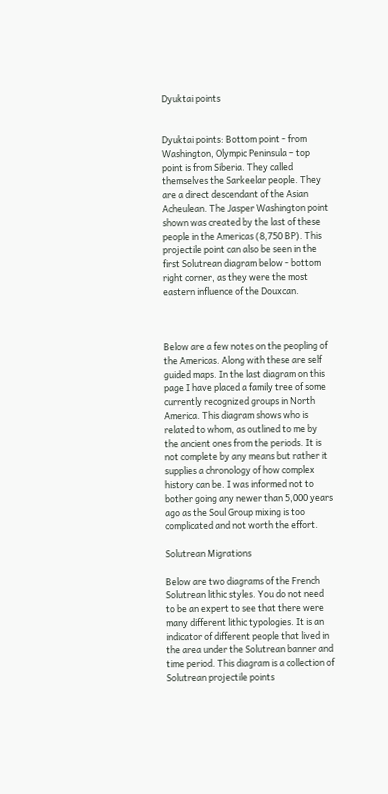Dyuktai points


Dyuktai points: Bottom point - from Washington, Olympic Peninsula – top point is from Siberia. They called themselves the Sarkeelar people. They are a direct descendant of the Asian Acheulean. The Jasper Washington point shown was created by the last of these people in the Americas (8,750 BP). This projectile point can also be seen in the first Solutrean diagram below - bottom right corner, as they were the most eastern influence of the Douxcan.



Below are a few notes on the peopling of the Americas. Along with these are self guided maps. In the last diagram on this page I have placed a family tree of some currently recognized groups in North America. This diagram shows who is related to whom, as outlined to me by the ancient ones from the periods. It is not complete by any means but rather it supplies a chronology of how complex history can be. I was informed not to bother going any newer than 5,000 years ago as the Soul Group mixing is too complicated and not worth the effort.

Solutrean Migrations

Below are two diagrams of the French Solutrean lithic styles. You do not need to be an expert to see that there were many different lithic typologies. It is an indicator of different people that lived in the area under the Solutrean banner and time period. This diagram is a collection of Solutrean projectile points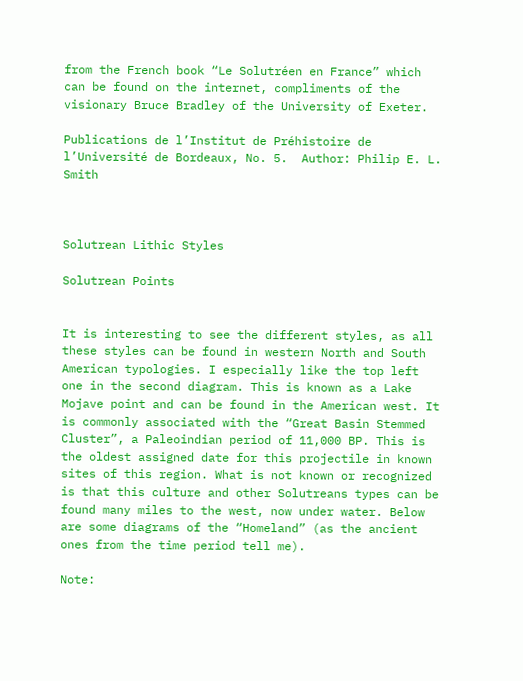from the French book “Le Solutréen en France” which can be found on the internet, compliments of the visionary Bruce Bradley of the University of Exeter.

Publications de l’Institut de Préhistoire de l’Université de Bordeaux, No. 5.  Author: Philip E. L. Smith



Solutrean Lithic Styles

Solutrean Points


It is interesting to see the different styles, as all these styles can be found in western North and South American typologies. I especially like the top left one in the second diagram. This is known as a Lake Mojave point and can be found in the American west. It is commonly associated with the “Great Basin Stemmed Cluster”, a Paleoindian period of 11,000 BP. This is the oldest assigned date for this projectile in known sites of this region. What is not known or recognized is that this culture and other Solutreans types can be found many miles to the west, now under water. Below are some diagrams of the “Homeland” (as the ancient ones from the time period tell me).

Note: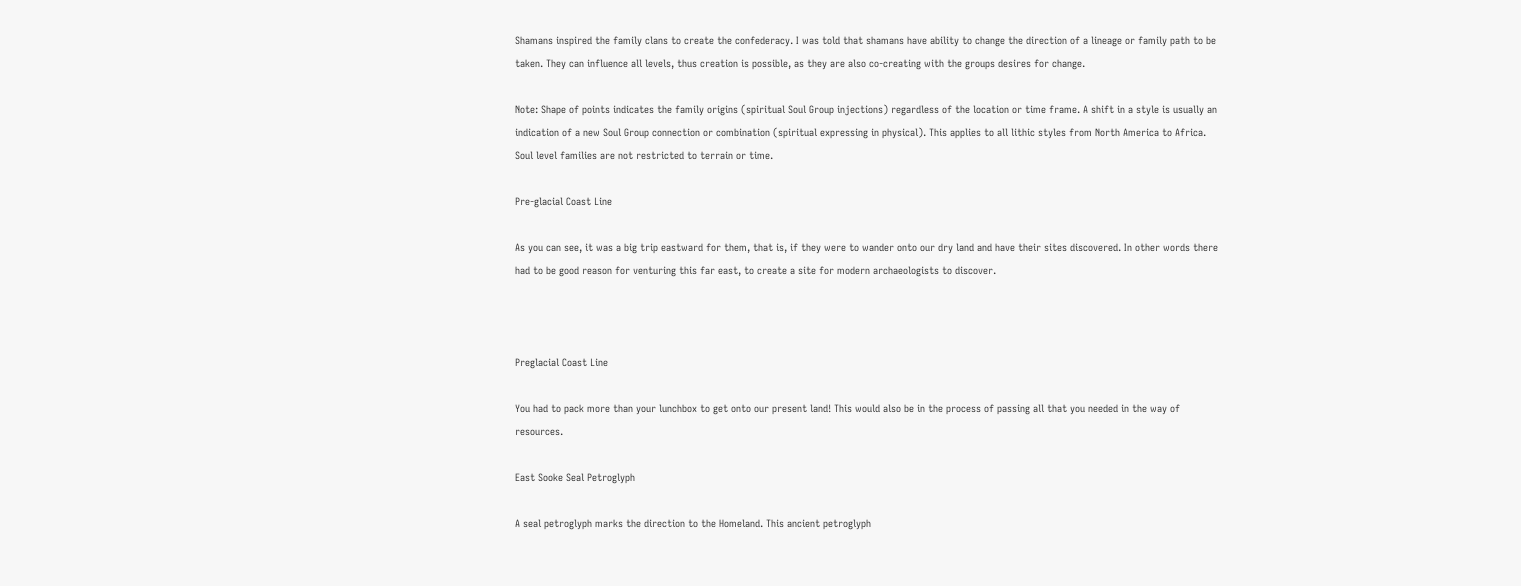Shamans inspired the family clans to create the confederacy. I was told that shamans have ability to change the direction of a lineage or family path to be taken. They can influence all levels, thus creation is possible, as they are also co-creating with the groups desires for change.

Note: Shape of points indicates the family origins (spiritual Soul Group injections) regardless of the location or time frame. A shift in a style is usually an indication of a new Soul Group connection or combination (spiritual expressing in physical). This applies to all lithic styles from North America to Africa. Soul level families are not restricted to terrain or time.

Pre-glacial Coast Line

As you can see, it was a big trip eastward for them, that is, if they were to wander onto our dry land and have their sites discovered. In other words there had to be good reason for venturing this far east, to create a site for modern archaeologists to discover.



Preglacial Coast Line

You had to pack more than your lunchbox to get onto our present land! This would also be in the process of passing all that you needed in the way of resources.

East Sooke Seal Petroglyph

A seal petroglyph marks the direction to the Homeland. This ancient petroglyph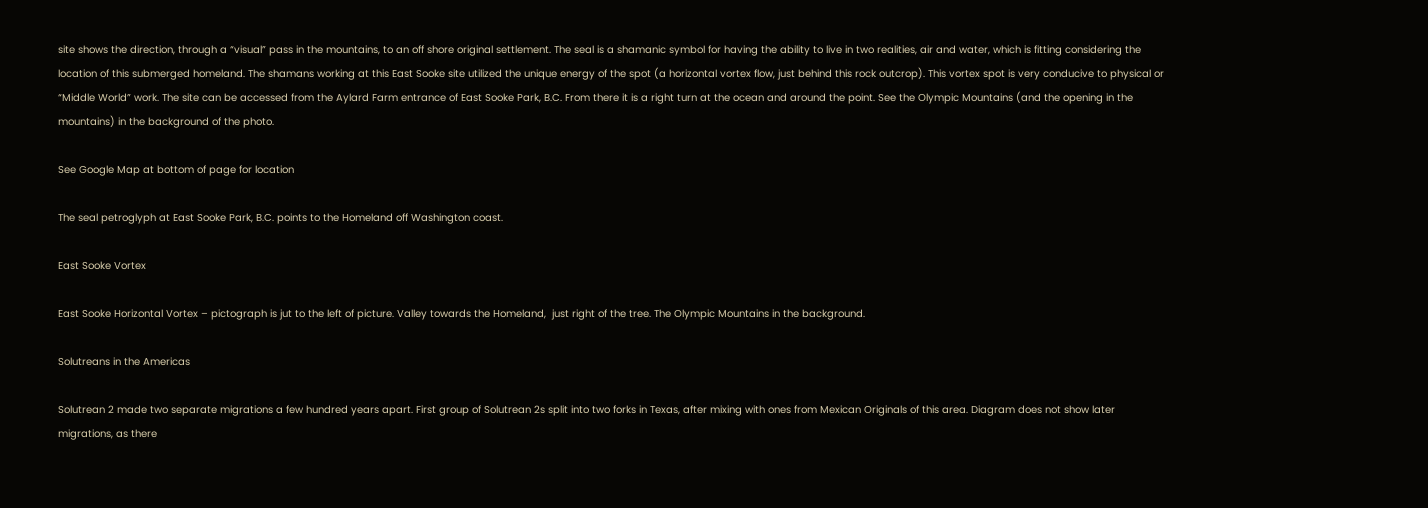site shows the direction, through a “visual” pass in the mountains, to an off shore original settlement. The seal is a shamanic symbol for having the ability to live in two realities, air and water, which is fitting considering the location of this submerged homeland. The shamans working at this East Sooke site utilized the unique energy of the spot (a horizontal vortex flow, just behind this rock outcrop). This vortex spot is very conducive to physical or “Middle World” work. The site can be accessed from the Aylard Farm entrance of East Sooke Park, B.C. From there it is a right turn at the ocean and around the point. See the Olympic Mountains (and the opening in the mountains) in the background of the photo.

See Google Map at bottom of page for location

The seal petroglyph at East Sooke Park, B.C. points to the Homeland off Washington coast.

East Sooke Vortex

East Sooke Horizontal Vortex – pictograph is jut to the left of picture. Valley towards the Homeland,  just right of the tree. The Olympic Mountains in the background.

Solutreans in the Americas

Solutrean 2 made two separate migrations a few hundred years apart. First group of Solutrean 2s split into two forks in Texas, after mixing with ones from Mexican Originals of this area. Diagram does not show later migrations, as there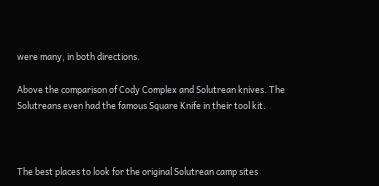were many, in both directions.

Above the comparison of Cody Complex and Solutrean knives. The Solutreans even had the famous Square Knife in their tool kit.



The best places to look for the original Solutrean camp sites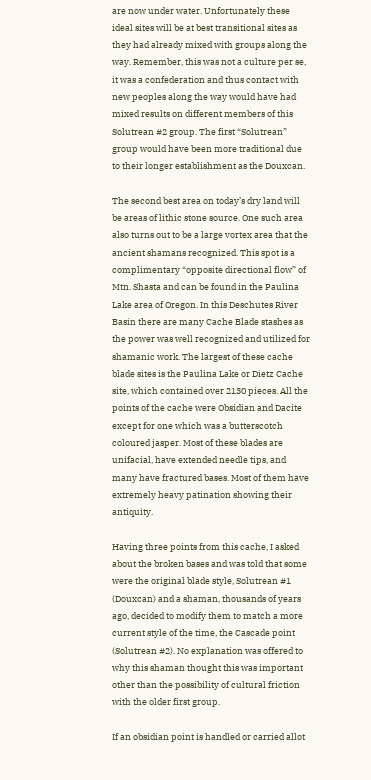are now under water. Unfortunately these ideal sites will be at best transitional sites as they had already mixed with groups along the way. Remember, this was not a culture per se, it was a confederation and thus contact with new peoples along the way would have had mixed results on different members of this Solutrean #2 group. The first “Solutrean” group would have been more traditional due to their longer establishment as the Douxcan.

The second best area on today’s dry land will be areas of lithic stone source. One such area also turns out to be a large vortex area that the ancient shamans recognized. This spot is a complimentary “opposite directional flow” of Mtn. Shasta and can be found in the Paulina Lake area of Oregon. In this Deschutes River Basin there are many Cache Blade stashes as the power was well recognized and utilized for shamanic work. The largest of these cache blade sites is the Paulina Lake or Dietz Cache site, which contained over 2130 pieces. All the points of the cache were Obsidian and Dacite except for one which was a butterscotch coloured jasper. Most of these blades are unifacial, have extended needle tips, and many have fractured bases. Most of them have extremely heavy patination showing their antiquity.

Having three points from this cache, I asked about the broken bases and was told that some were the original blade style, Solutrean #1 (Douxcan) and a shaman, thousands of years ago, decided to modify them to match a more current style of the time, the Cascade point (Solutrean #2). No explanation was offered to why this shaman thought this was important other than the possibility of cultural friction with the older first group.

If an obsidian point is handled or carried allot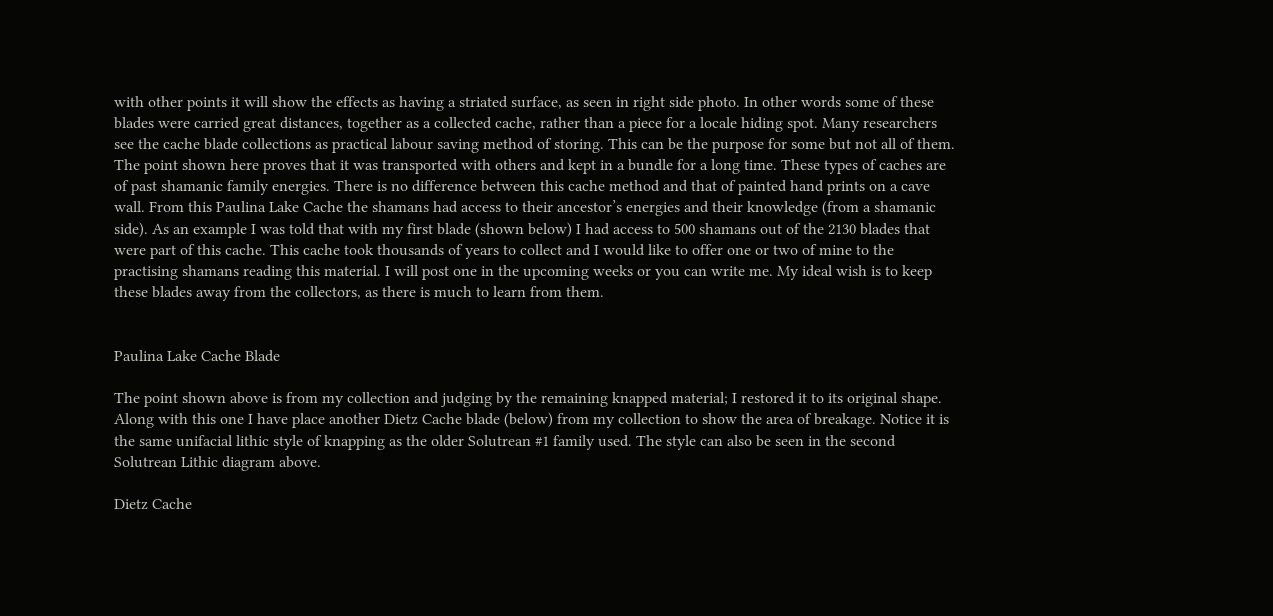with other points it will show the effects as having a striated surface, as seen in right side photo. In other words some of these blades were carried great distances, together as a collected cache, rather than a piece for a locale hiding spot. Many researchers see the cache blade collections as practical labour saving method of storing. This can be the purpose for some but not all of them. The point shown here proves that it was transported with others and kept in a bundle for a long time. These types of caches are of past shamanic family energies. There is no difference between this cache method and that of painted hand prints on a cave wall. From this Paulina Lake Cache the shamans had access to their ancestor’s energies and their knowledge (from a shamanic side). As an example I was told that with my first blade (shown below) I had access to 500 shamans out of the 2130 blades that were part of this cache. This cache took thousands of years to collect and I would like to offer one or two of mine to the practising shamans reading this material. I will post one in the upcoming weeks or you can write me. My ideal wish is to keep these blades away from the collectors, as there is much to learn from them.


Paulina Lake Cache Blade

The point shown above is from my collection and judging by the remaining knapped material; I restored it to its original shape. Along with this one I have place another Dietz Cache blade (below) from my collection to show the area of breakage. Notice it is the same unifacial lithic style of knapping as the older Solutrean #1 family used. The style can also be seen in the second Solutrean Lithic diagram above.

Dietz Cache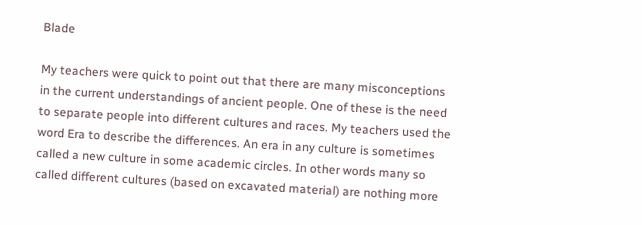Blade

My teachers were quick to point out that there are many misconceptions in the current understandings of ancient people. One of these is the need to separate people into different cultures and races. My teachers used the word Era to describe the differences. An era in any culture is sometimes called a new culture in some academic circles. In other words many so called different cultures (based on excavated material) are nothing more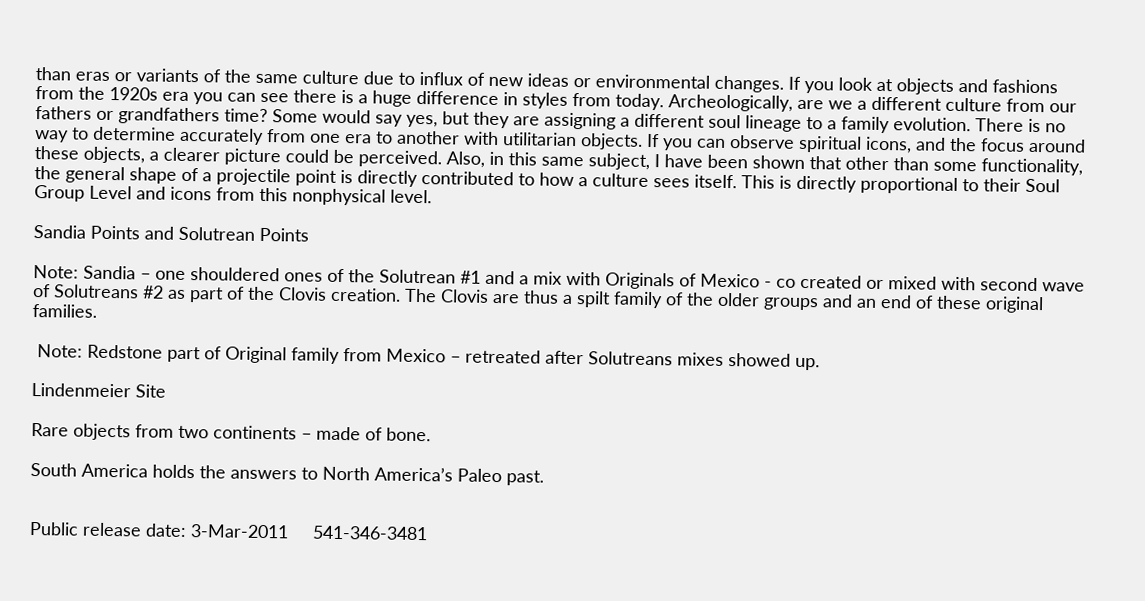than eras or variants of the same culture due to influx of new ideas or environmental changes. If you look at objects and fashions from the 1920s era you can see there is a huge difference in styles from today. Archeologically, are we a different culture from our fathers or grandfathers time? Some would say yes, but they are assigning a different soul lineage to a family evolution. There is no way to determine accurately from one era to another with utilitarian objects. If you can observe spiritual icons, and the focus around these objects, a clearer picture could be perceived. Also, in this same subject, I have been shown that other than some functionality, the general shape of a projectile point is directly contributed to how a culture sees itself. This is directly proportional to their Soul Group Level and icons from this nonphysical level.

Sandia Points and Solutrean Points

Note: Sandia – one shouldered ones of the Solutrean #1 and a mix with Originals of Mexico - co created or mixed with second wave of Solutreans #2 as part of the Clovis creation. The Clovis are thus a spilt family of the older groups and an end of these original families.

 Note: Redstone part of Original family from Mexico – retreated after Solutreans mixes showed up.

Lindenmeier Site

Rare objects from two continents – made of bone.

South America holds the answers to North America’s Paleo past.


Public release date: 3-Mar-2011     541-346-3481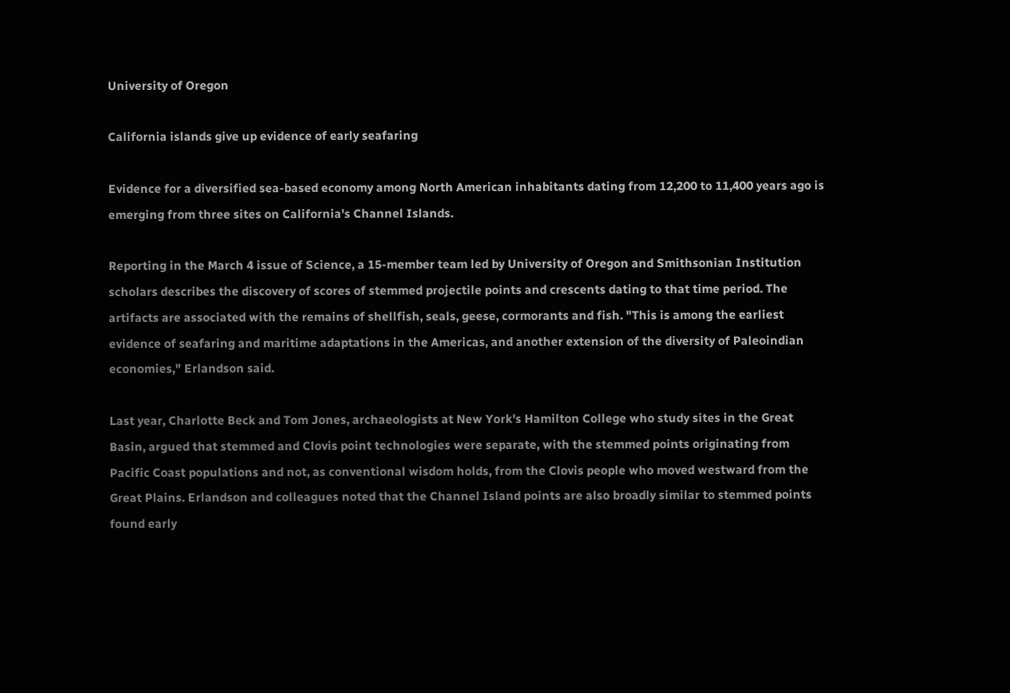University of Oregon

California islands give up evidence of early seafaring

Evidence for a diversified sea-based economy among North American inhabitants dating from 12,200 to 11,400 years ago is emerging from three sites on California's Channel Islands.

Reporting in the March 4 issue of Science, a 15-member team led by University of Oregon and Smithsonian Institution scholars describes the discovery of scores of stemmed projectile points and crescents dating to that time period. The artifacts are associated with the remains of shellfish, seals, geese, cormorants and fish. "This is among the earliest evidence of seafaring and maritime adaptations in the Americas, and another extension of the diversity of Paleoindian economies," Erlandson said.

Last year, Charlotte Beck and Tom Jones, archaeologists at New York's Hamilton College who study sites in the Great Basin, argued that stemmed and Clovis point technologies were separate, with the stemmed points originating from Pacific Coast populations and not, as conventional wisdom holds, from the Clovis people who moved westward from the Great Plains. Erlandson and colleagues noted that the Channel Island points are also broadly similar to stemmed points found early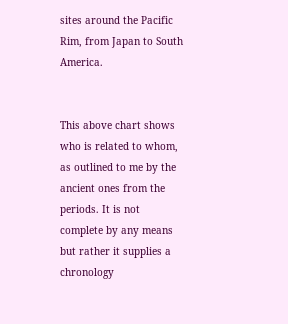sites around the Pacific Rim, from Japan to South America.


This above chart shows who is related to whom, as outlined to me by the ancient ones from the periods. It is not complete by any means but rather it supplies a chronology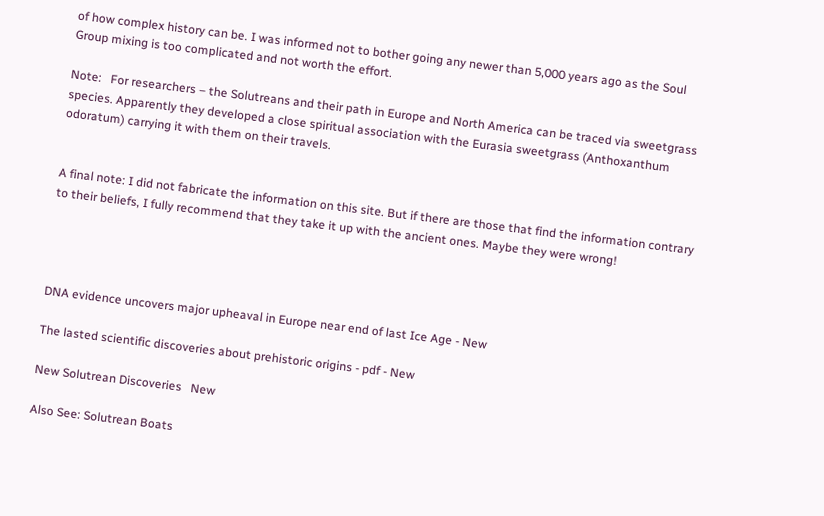of how complex history can be. I was informed not to bother going any newer than 5,000 years ago as the Soul Group mixing is too complicated and not worth the effort.

Note:   For researchers – the Solutreans and their path in Europe and North America can be traced via sweetgrass species. Apparently they developed a close spiritual association with the Eurasia sweetgrass (Anthoxanthum odoratum) carrying it with them on their travels.


A final note: I did not fabricate the information on this site. But if there are those that find the information contrary to their beliefs, I fully recommend that they take it up with the ancient ones. Maybe they were wrong!




DNA evidence uncovers major upheaval in Europe near end of last Ice Age - New

The lasted scientific discoveries about prehistoric origins - pdf - New

New Solutrean Discoveries   New

Also See: Solutrean Boats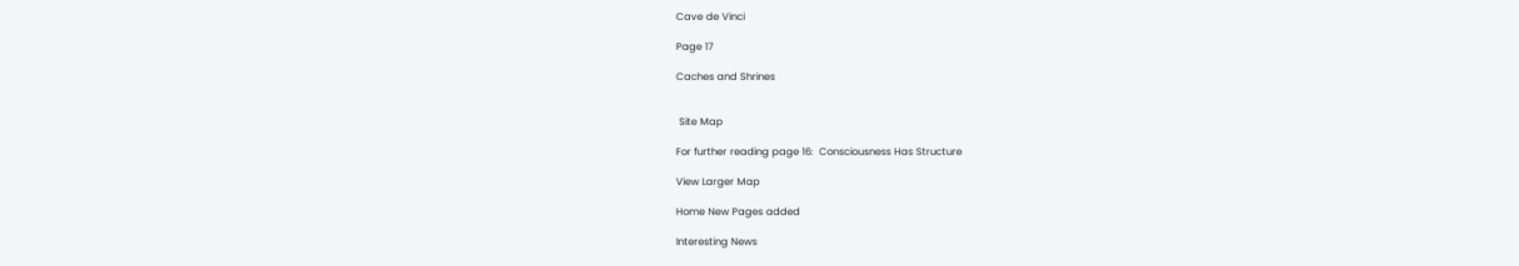Cave de Vinci

Page 17

Caches and Shrines


 Site Map

For further reading page 16:  Consciousness Has Structure

View Larger Map

Home New Pages added

Interesting News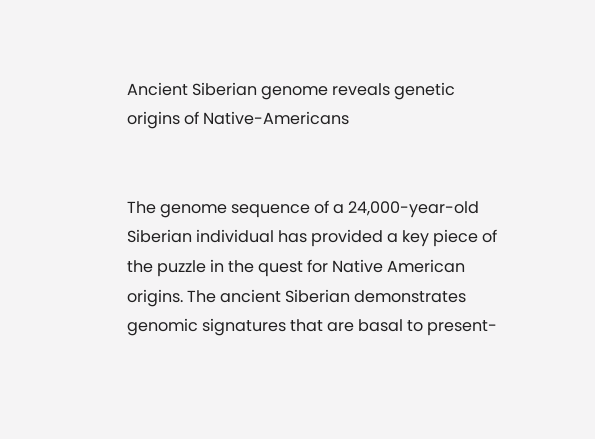Ancient Siberian genome reveals genetic origins of Native-Americans


The genome sequence of a 24,000-year-old Siberian individual has provided a key piece of the puzzle in the quest for Native American origins. The ancient Siberian demonstrates genomic signatures that are basal to present-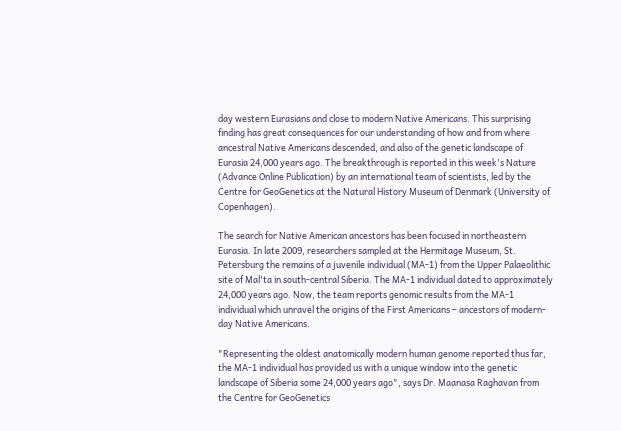day western Eurasians and close to modern Native Americans. This surprising finding has great consequences for our understanding of how and from where ancestral Native Americans descended, and also of the genetic landscape of Eurasia 24,000 years ago. The breakthrough is reported in this week's Nature (Advance Online Publication) by an international team of scientists, led by the Centre for GeoGenetics at the Natural History Museum of Denmark (University of Copenhagen).

The search for Native American ancestors has been focused in northeastern Eurasia. In late 2009, researchers sampled at the Hermitage Museum, St. Petersburg the remains of a juvenile individual (MA-1) from the Upper Palaeolithic site of Mal'ta in south-central Siberia. The MA-1 individual dated to approximately 24,000 years ago. Now, the team reports genomic results from the MA-1 individual which unravel the origins of the First Americans – ancestors of modern-day Native Americans.

"Representing the oldest anatomically modern human genome reported thus far, the MA-1 individual has provided us with a unique window into the genetic landscape of Siberia some 24,000 years ago", says Dr. Maanasa Raghavan from the Centre for GeoGenetics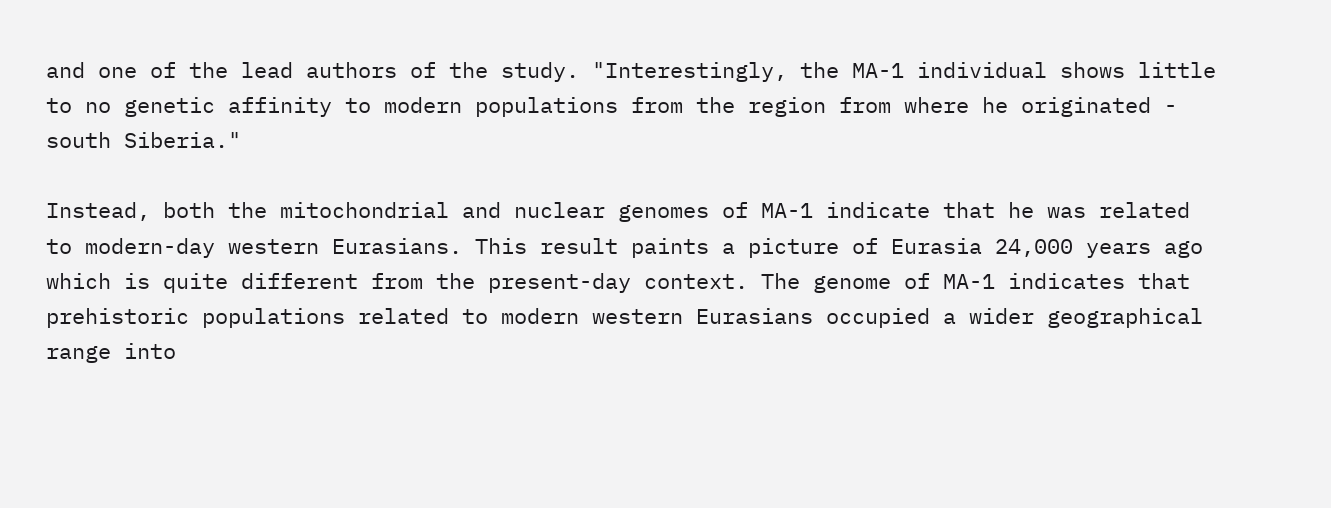and one of the lead authors of the study. "Interestingly, the MA-1 individual shows little to no genetic affinity to modern populations from the region from where he originated - south Siberia."

Instead, both the mitochondrial and nuclear genomes of MA-1 indicate that he was related to modern-day western Eurasians. This result paints a picture of Eurasia 24,000 years ago which is quite different from the present-day context. The genome of MA-1 indicates that prehistoric populations related to modern western Eurasians occupied a wider geographical range into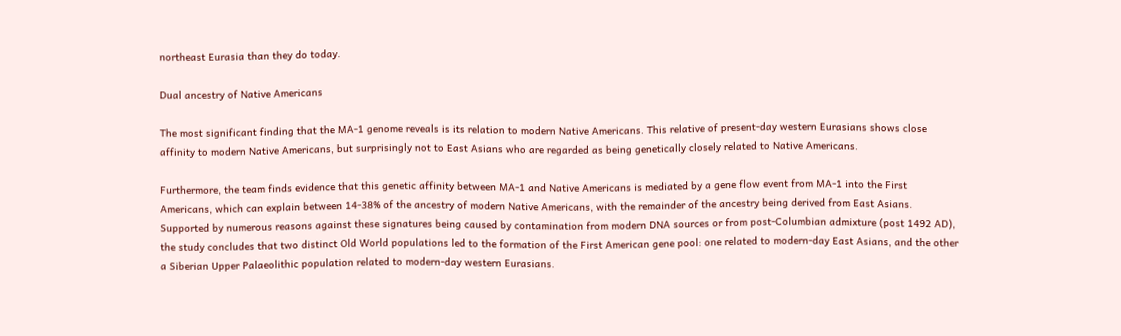northeast Eurasia than they do today.

Dual ancestry of Native Americans

The most significant finding that the MA-1 genome reveals is its relation to modern Native Americans. This relative of present-day western Eurasians shows close affinity to modern Native Americans, but surprisingly not to East Asians who are regarded as being genetically closely related to Native Americans.

Furthermore, the team finds evidence that this genetic affinity between MA-1 and Native Americans is mediated by a gene flow event from MA-1 into the First Americans, which can explain between 14-38% of the ancestry of modern Native Americans, with the remainder of the ancestry being derived from East Asians. Supported by numerous reasons against these signatures being caused by contamination from modern DNA sources or from post-Columbian admixture (post 1492 AD), the study concludes that two distinct Old World populations led to the formation of the First American gene pool: one related to modern-day East Asians, and the other a Siberian Upper Palaeolithic population related to modern-day western Eurasians.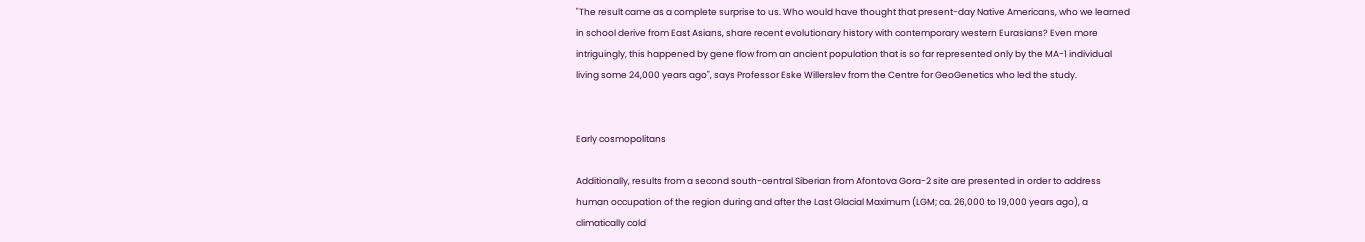"The result came as a complete surprise to us. Who would have thought that present-day Native Americans, who we learned in school derive from East Asians, share recent evolutionary history with contemporary western Eurasians? Even more intriguingly, this happened by gene flow from an ancient population that is so far represented only by the MA-1 individual living some 24,000 years ago", says Professor Eske Willerslev from the Centre for GeoGenetics who led the study.


Early cosmopolitans

Additionally, results from a second south-central Siberian from Afontova Gora-2 site are presented in order to address human occupation of the region during and after the Last Glacial Maximum (LGM; ca. 26,000 to 19,000 years ago), a climatically cold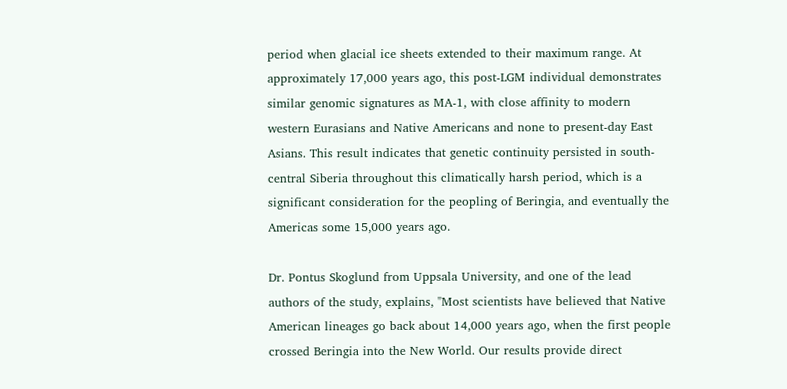period when glacial ice sheets extended to their maximum range. At approximately 17,000 years ago, this post-LGM individual demonstrates similar genomic signatures as MA-1, with close affinity to modern western Eurasians and Native Americans and none to present-day East Asians. This result indicates that genetic continuity persisted in south-central Siberia throughout this climatically harsh period, which is a significant consideration for the peopling of Beringia, and eventually the Americas some 15,000 years ago.

Dr. Pontus Skoglund from Uppsala University, and one of the lead authors of the study, explains, "Most scientists have believed that Native American lineages go back about 14,000 years ago, when the first people crossed Beringia into the New World. Our results provide direct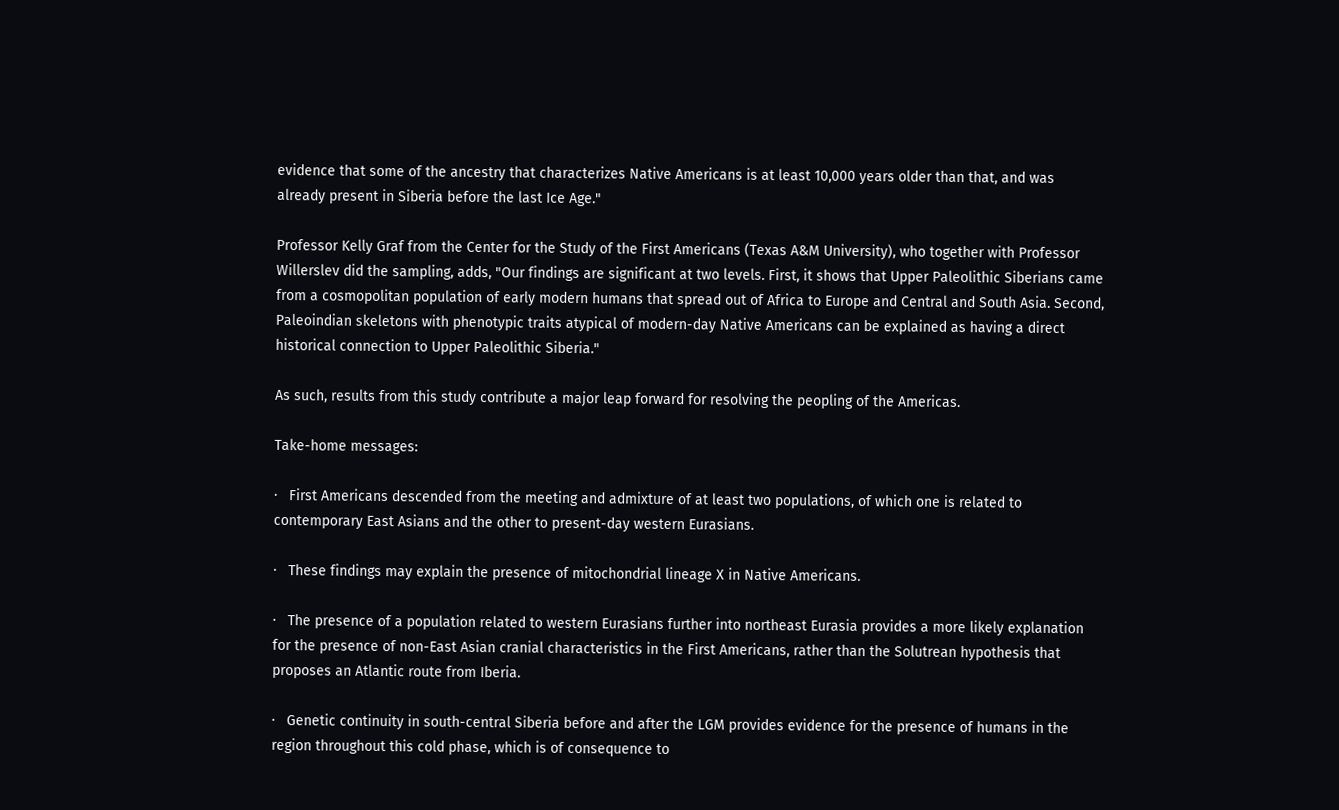evidence that some of the ancestry that characterizes Native Americans is at least 10,000 years older than that, and was already present in Siberia before the last Ice Age."

Professor Kelly Graf from the Center for the Study of the First Americans (Texas A&M University), who together with Professor Willerslev did the sampling, adds, "Our findings are significant at two levels. First, it shows that Upper Paleolithic Siberians came from a cosmopolitan population of early modern humans that spread out of Africa to Europe and Central and South Asia. Second, Paleoindian skeletons with phenotypic traits atypical of modern-day Native Americans can be explained as having a direct historical connection to Upper Paleolithic Siberia."

As such, results from this study contribute a major leap forward for resolving the peopling of the Americas.

Take-home messages:

·   First Americans descended from the meeting and admixture of at least two populations, of which one is related to contemporary East Asians and the other to present-day western Eurasians.

·   These findings may explain the presence of mitochondrial lineage X in Native Americans.

·   The presence of a population related to western Eurasians further into northeast Eurasia provides a more likely explanation for the presence of non-East Asian cranial characteristics in the First Americans, rather than the Solutrean hypothesis that proposes an Atlantic route from Iberia.

·   Genetic continuity in south-central Siberia before and after the LGM provides evidence for the presence of humans in the region throughout this cold phase, which is of consequence to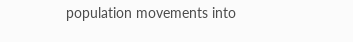population movements into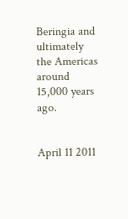Beringia and ultimately the Americas around 15,000 years ago.


April 11 2011